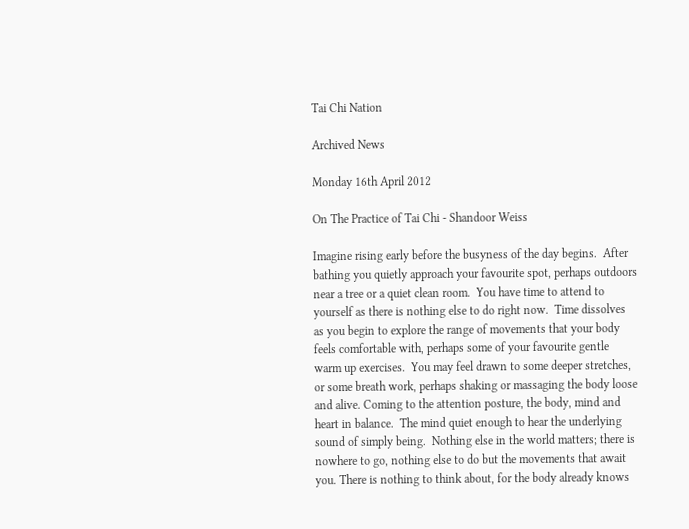Tai Chi Nation

Archived News

Monday 16th April 2012

On The Practice of Tai Chi - Shandoor Weiss

Imagine rising early before the busyness of the day begins.  After bathing you quietly approach your favourite spot, perhaps outdoors near a tree or a quiet clean room.  You have time to attend to yourself as there is nothing else to do right now.  Time dissolves as you begin to explore the range of movements that your body feels comfortable with, perhaps some of your favourite gentle warm up exercises.  You may feel drawn to some deeper stretches, or some breath work, perhaps shaking or massaging the body loose and alive. Coming to the attention posture, the body, mind and heart in balance.  The mind quiet enough to hear the underlying sound of simply being.  Nothing else in the world matters; there is nowhere to go, nothing else to do but the movements that await you. There is nothing to think about, for the body already knows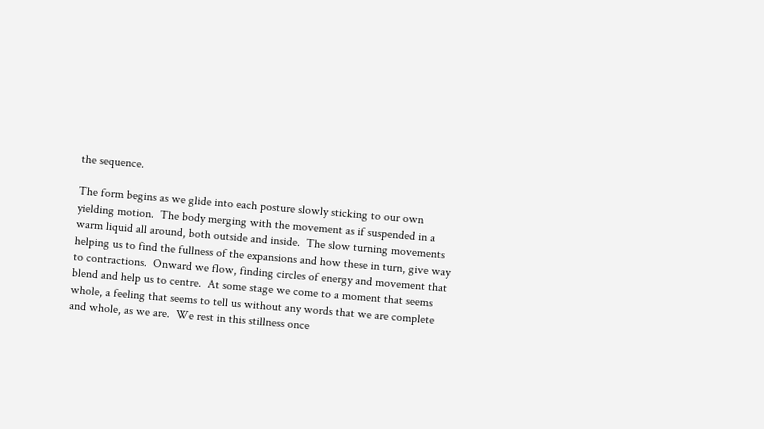the sequence.

The form begins as we glide into each posture slowly sticking to our own yielding motion.  The body merging with the movement as if suspended in a warm liquid all around, both outside and inside.  The slow turning movements helping us to find the fullness of the expansions and how these in turn, give way to contractions.  Onward we flow, finding circles of energy and movement that blend and help us to centre.  At some stage we come to a moment that seems whole, a feeling that seems to tell us without any words that we are complete and whole, as we are.  We rest in this stillness once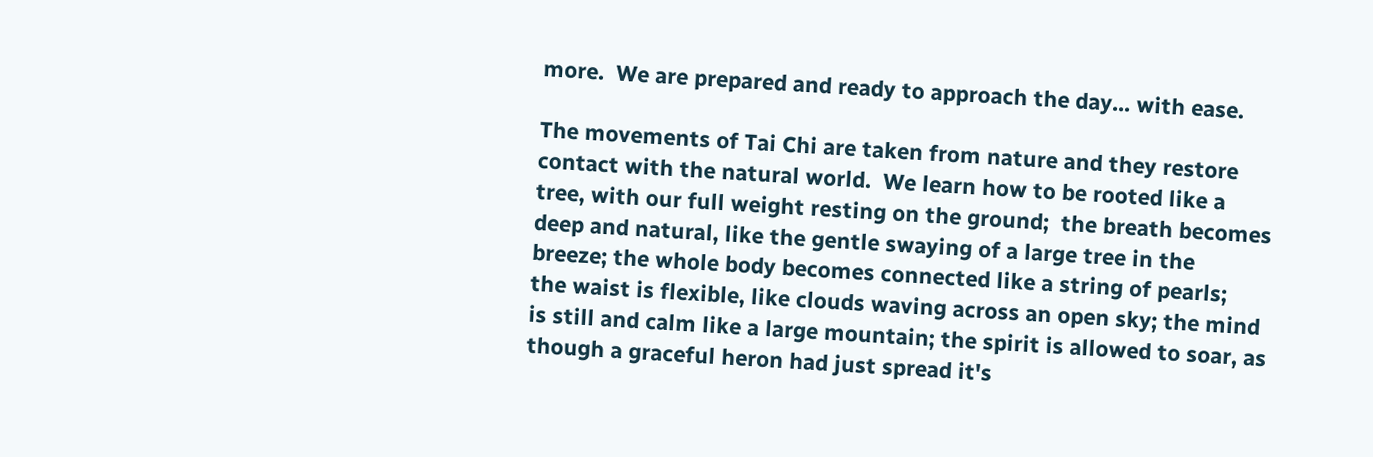more.  We are prepared and ready to approach the day... with ease.

The movements of Tai Chi are taken from nature and they restore contact with the natural world.  We learn how to be rooted like a tree, with our full weight resting on the ground;  the breath becomes deep and natural, like the gentle swaying of a large tree in the breeze; the whole body becomes connected like a string of pearls;  the waist is flexible, like clouds waving across an open sky; the mind is still and calm like a large mountain; the spirit is allowed to soar, as though a graceful heron had just spread it's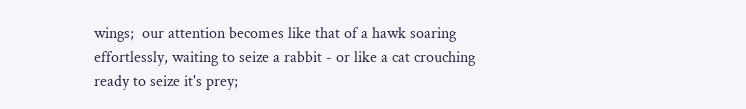wings;  our attention becomes like that of a hawk soaring effortlessly, waiting to seize a rabbit - or like a cat crouching ready to seize it's prey;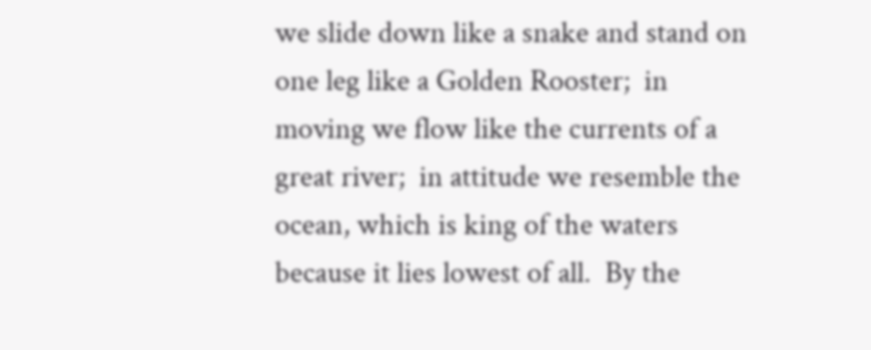we slide down like a snake and stand on one leg like a Golden Rooster;  in moving we flow like the currents of a great river;  in attitude we resemble the ocean, which is king of the waters because it lies lowest of all.  By the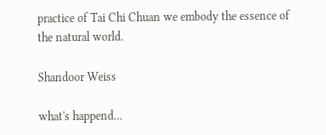practice of Tai Chi Chuan we embody the essence of the natural world.

Shandoor Weiss

what's happend...